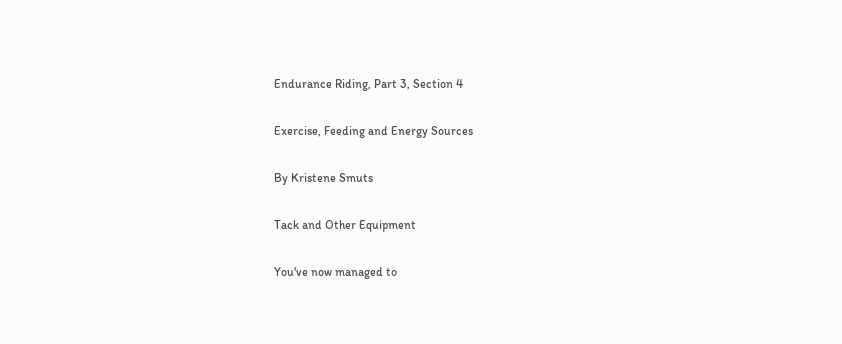Endurance Riding, Part 3, Section 4

Exercise, Feeding and Energy Sources

By Kristene Smuts

Tack and Other Equipment

You've now managed to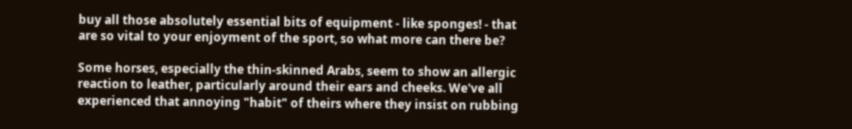buy all those absolutely essential bits of equipment - like sponges! - that are so vital to your enjoyment of the sport, so what more can there be?

Some horses, especially the thin-skinned Arabs, seem to show an allergic reaction to leather, particularly around their ears and cheeks. We've all experienced that annoying "habit" of theirs where they insist on rubbing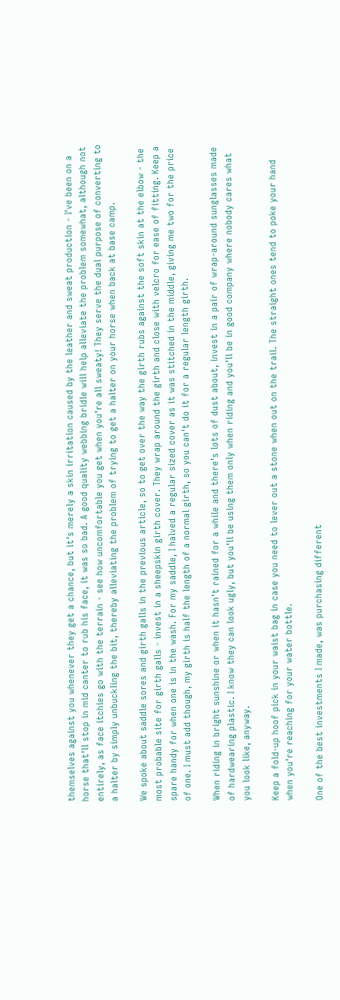themselves against you whenever they get a chance, but it's merely a skin irritation caused by the leather and sweat production - I've been on a horse that'll stop in mid canter to rub his face, it was so bad. A good quality webbing bridle will help alleviate the problem somewhat, although not entirely, as face itchies go with the terrain - see how uncomfortable you get when you're all sweaty! They serve the dual purpose of converting to a halter by simply unbuckling the bit, thereby alleviating the problem of trying to get a halter on your horse when back at base camp.

We spoke about saddle sores and girth galls in the previous article, so to get over the way the girth rubs against the soft skin at the elbow - the most probable site for girth galls - invest in a sheepskin girth cover. They wrap around the girth and close with velcro for ease of fitting. Keep a spare handy for when one is in the wash. For my saddle, I halved a regular sized cover as it was stitched in the middle, giving me two for the price of one. I must add though, my girth is half the length of a normal girth, so you can't do it for a regular length girth.

When riding in bright sunshine or when it hasn't rained for a while and there's lots of dust about, invest in a pair of wrap-around sunglasses made of hardwearing plastic. I know they can look ugly, but you'll be using them only when riding and you'll be in good company where nobody cares what you look like, anyway.

Keep a fold-up hoof pick in your waist bag in case you need to lever out a stone when out on the trail. The straight ones tend to poke your hand when you're reaching for your water bottle.

One of the best investments I made, was purchasing different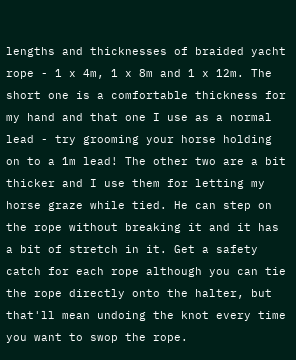lengths and thicknesses of braided yacht rope - 1 x 4m, 1 x 8m and 1 x 12m. The short one is a comfortable thickness for my hand and that one I use as a normal lead - try grooming your horse holding on to a 1m lead! The other two are a bit thicker and I use them for letting my horse graze while tied. He can step on the rope without breaking it and it has a bit of stretch in it. Get a safety catch for each rope although you can tie the rope directly onto the halter, but that'll mean undoing the knot every time you want to swop the rope.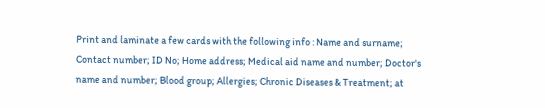Print and laminate a few cards with the following info : Name and surname; Contact number; ID No; Home address; Medical aid name and number; Doctor's name and number; Blood group; Allergies; Chronic Diseases & Treatment; at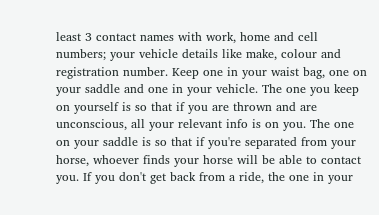least 3 contact names with work, home and cell numbers; your vehicle details like make, colour and registration number. Keep one in your waist bag, one on your saddle and one in your vehicle. The one you keep on yourself is so that if you are thrown and are unconscious, all your relevant info is on you. The one on your saddle is so that if you're separated from your horse, whoever finds your horse will be able to contact you. If you don't get back from a ride, the one in your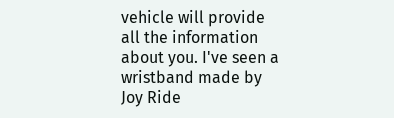vehicle will provide all the information about you. I've seen a wristband made by Joy Ride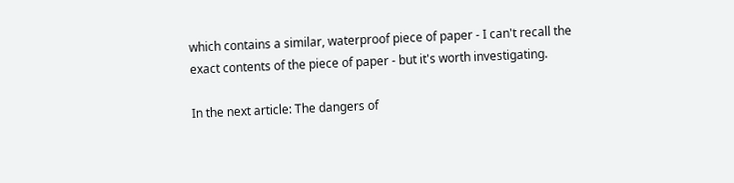which contains a similar, waterproof piece of paper - I can't recall the exact contents of the piece of paper - but it's worth investigating.

In the next article: The dangers of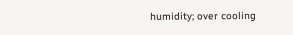humidity; over cooling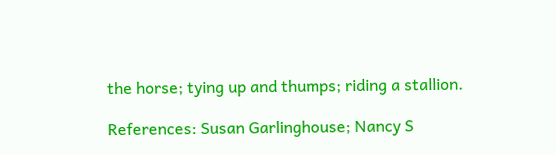the horse; tying up and thumps; riding a stallion.

References: Susan Garlinghouse; Nancy S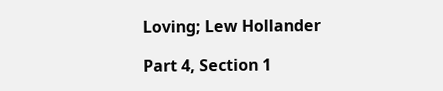Loving; Lew Hollander

Part 4, Section 1